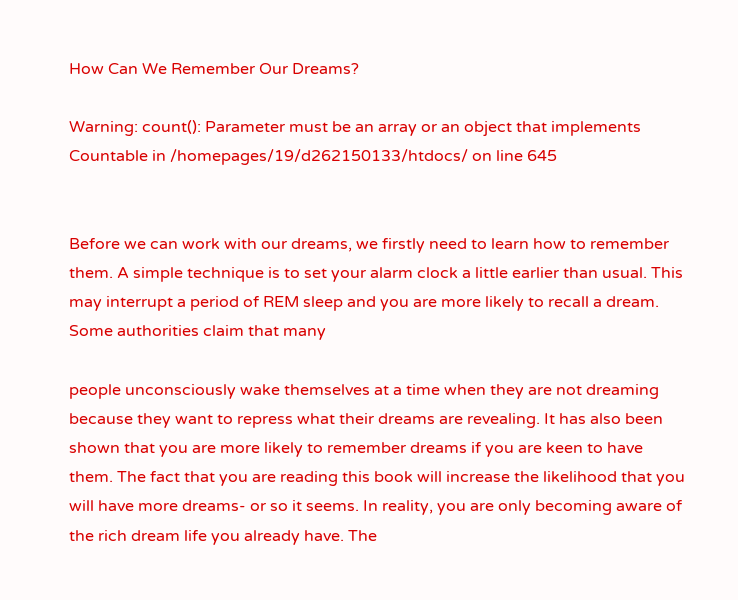How Can We Remember Our Dreams?

Warning: count(): Parameter must be an array or an object that implements Countable in /homepages/19/d262150133/htdocs/ on line 645


Before we can work with our dreams, we firstly need to learn how to remember them. A simple technique is to set your alarm clock a little earlier than usual. This may interrupt a period of REM sleep and you are more likely to recall a dream. Some authorities claim that many

people unconsciously wake themselves at a time when they are not dreaming because they want to repress what their dreams are revealing. It has also been shown that you are more likely to remember dreams if you are keen to have them. The fact that you are reading this book will increase the likelihood that you will have more dreams- or so it seems. In reality, you are only becoming aware of the rich dream life you already have. The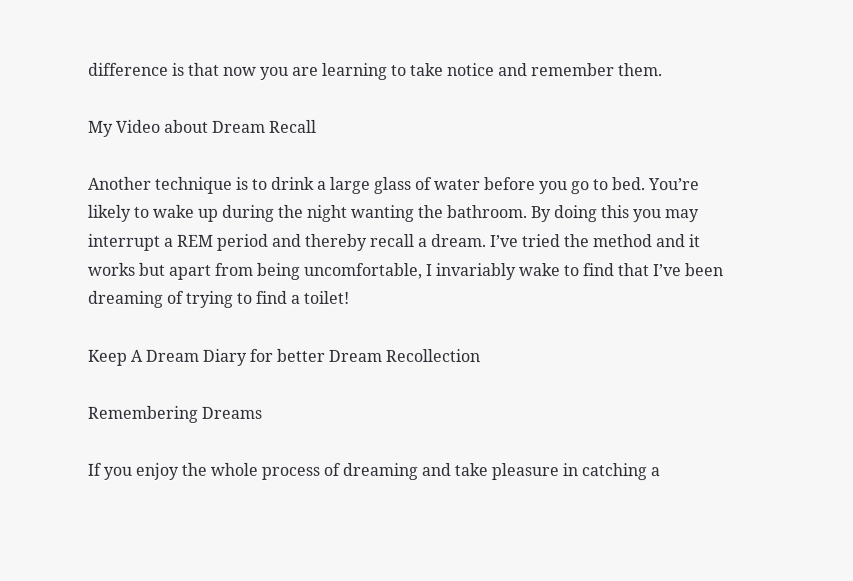difference is that now you are learning to take notice and remember them.

My Video about Dream Recall

Another technique is to drink a large glass of water before you go to bed. You’re likely to wake up during the night wanting the bathroom. By doing this you may interrupt a REM period and thereby recall a dream. I’ve tried the method and it works but apart from being uncomfortable, I invariably wake to find that I’ve been dreaming of trying to find a toilet!

Keep A Dream Diary for better Dream Recollection

Remembering Dreams

If you enjoy the whole process of dreaming and take pleasure in catching a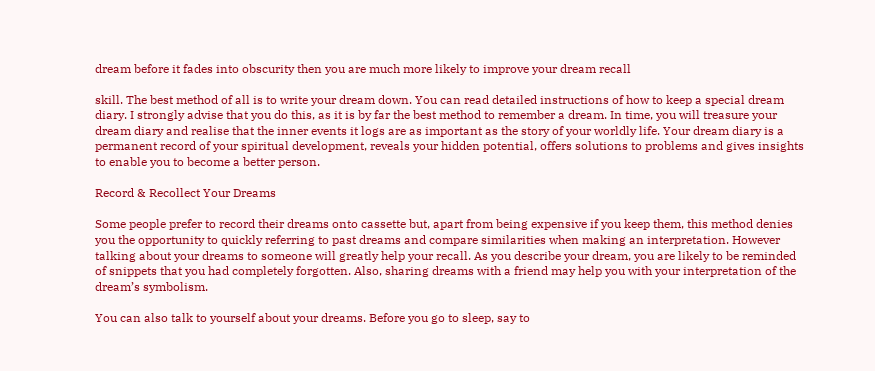dream before it fades into obscurity then you are much more likely to improve your dream recall

skill. The best method of all is to write your dream down. You can read detailed instructions of how to keep a special dream diary. I strongly advise that you do this, as it is by far the best method to remember a dream. In time, you will treasure your dream diary and realise that the inner events it logs are as important as the story of your worldly life. Your dream diary is a permanent record of your spiritual development, reveals your hidden potential, offers solutions to problems and gives insights to enable you to become a better person.

Record & Recollect Your Dreams

Some people prefer to record their dreams onto cassette but, apart from being expensive if you keep them, this method denies you the opportunity to quickly referring to past dreams and compare similarities when making an interpretation. However talking about your dreams to someone will greatly help your recall. As you describe your dream, you are likely to be reminded of snippets that you had completely forgotten. Also, sharing dreams with a friend may help you with your interpretation of the dream’s symbolism.

You can also talk to yourself about your dreams. Before you go to sleep, say to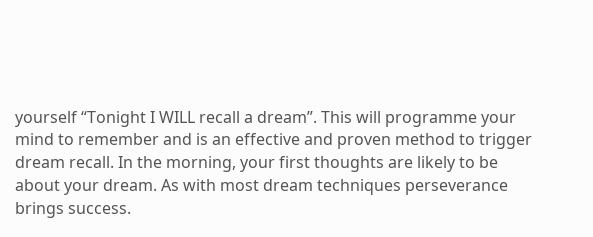yourself “Tonight I WILL recall a dream”. This will programme your mind to remember and is an effective and proven method to trigger dream recall. In the morning, your first thoughts are likely to be about your dream. As with most dream techniques perseverance brings success.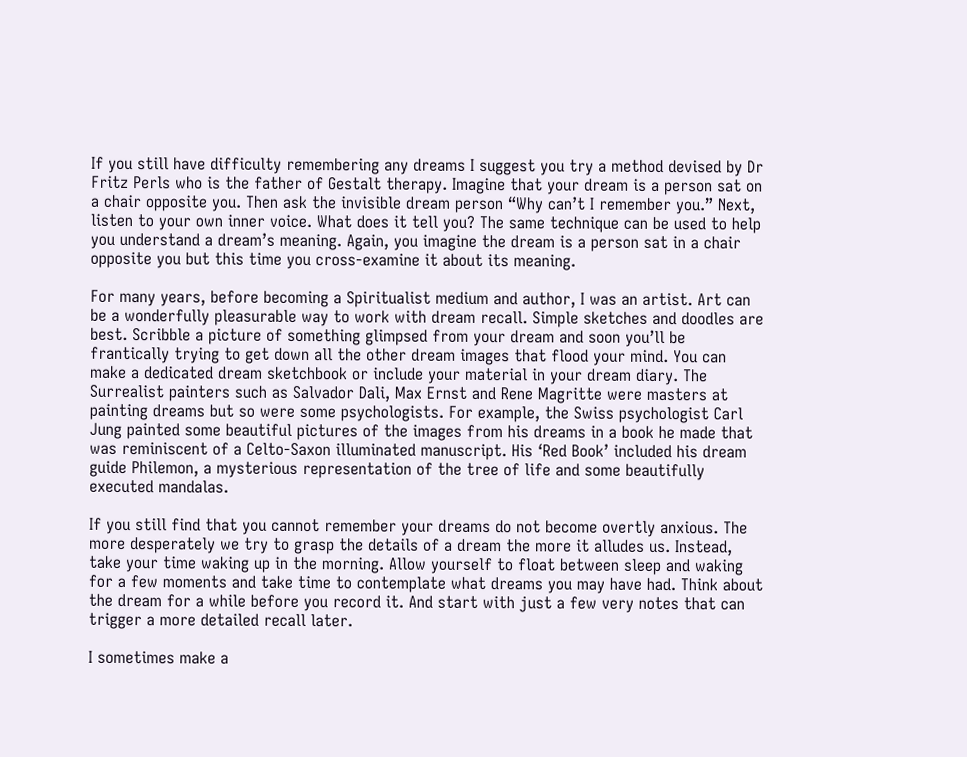If you still have difficulty remembering any dreams I suggest you try a method devised by Dr Fritz Perls who is the father of Gestalt therapy. Imagine that your dream is a person sat on a chair opposite you. Then ask the invisible dream person “Why can’t I remember you.” Next, listen to your own inner voice. What does it tell you? The same technique can be used to help you understand a dream’s meaning. Again, you imagine the dream is a person sat in a chair opposite you but this time you cross-examine it about its meaning.

For many years, before becoming a Spiritualist medium and author, I was an artist. Art can be a wonderfully pleasurable way to work with dream recall. Simple sketches and doodles are best. Scribble a picture of something glimpsed from your dream and soon you’ll be frantically trying to get down all the other dream images that flood your mind. You can make a dedicated dream sketchbook or include your material in your dream diary. The Surrealist painters such as Salvador Dali, Max Ernst and Rene Magritte were masters at painting dreams but so were some psychologists. For example, the Swiss psychologist Carl Jung painted some beautiful pictures of the images from his dreams in a book he made that was reminiscent of a Celto-Saxon illuminated manuscript. His ‘Red Book’ included his dream guide Philemon, a mysterious representation of the tree of life and some beautifully executed mandalas.

If you still find that you cannot remember your dreams do not become overtly anxious. The more desperately we try to grasp the details of a dream the more it alludes us. Instead, take your time waking up in the morning. Allow yourself to float between sleep and waking for a few moments and take time to contemplate what dreams you may have had. Think about the dream for a while before you record it. And start with just a few very notes that can trigger a more detailed recall later.

I sometimes make a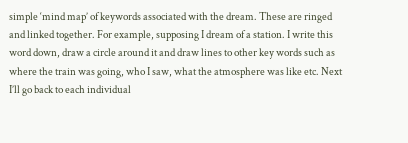simple ‘mind map’ of keywords associated with the dream. These are ringed and linked together. For example, supposing I dream of a station. I write this word down, draw a circle around it and draw lines to other key words such as where the train was going, who I saw, what the atmosphere was like etc. Next I’ll go back to each individual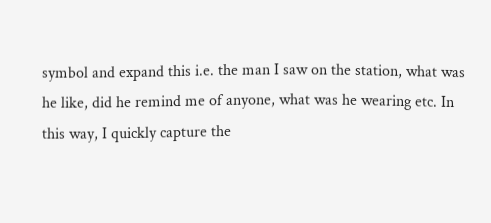symbol and expand this i.e. the man I saw on the station, what was he like, did he remind me of anyone, what was he wearing etc. In this way, I quickly capture the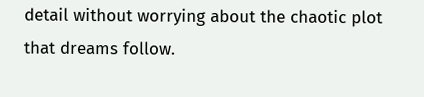detail without worrying about the chaotic plot that dreams follow.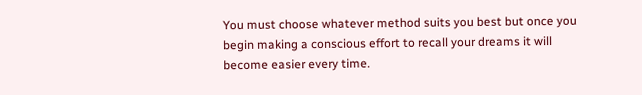You must choose whatever method suits you best but once you begin making a conscious effort to recall your dreams it will become easier every time.